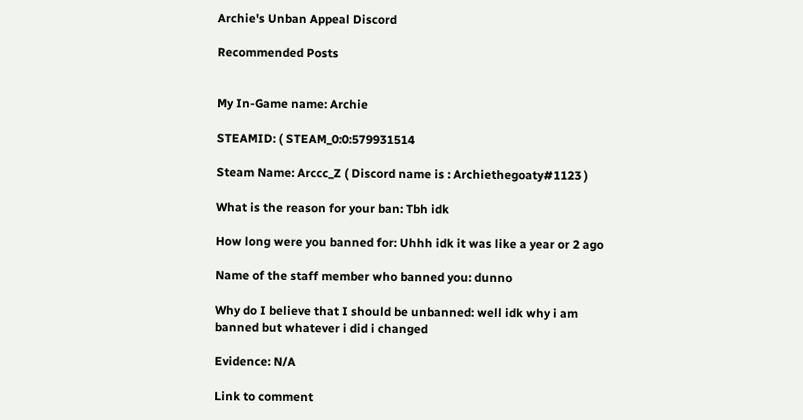Archie's Unban Appeal Discord

Recommended Posts


My In-Game name: Archie

STEAMID: ( STEAM_0:0:579931514

Steam Name: Arccc_Z ( Discord name is : Archiethegoaty#1123 )

What is the reason for your ban: Tbh idk

How long were you banned for: Uhhh idk it was like a year or 2 ago

Name of the staff member who banned you: dunno

Why do I believe that I should be unbanned: well idk why i am banned but whatever i did i changed

Evidence: N/A

Link to comment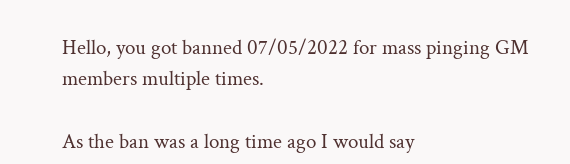Hello, you got banned 07/05/2022 for mass pinging GM members multiple times.

As the ban was a long time ago I would say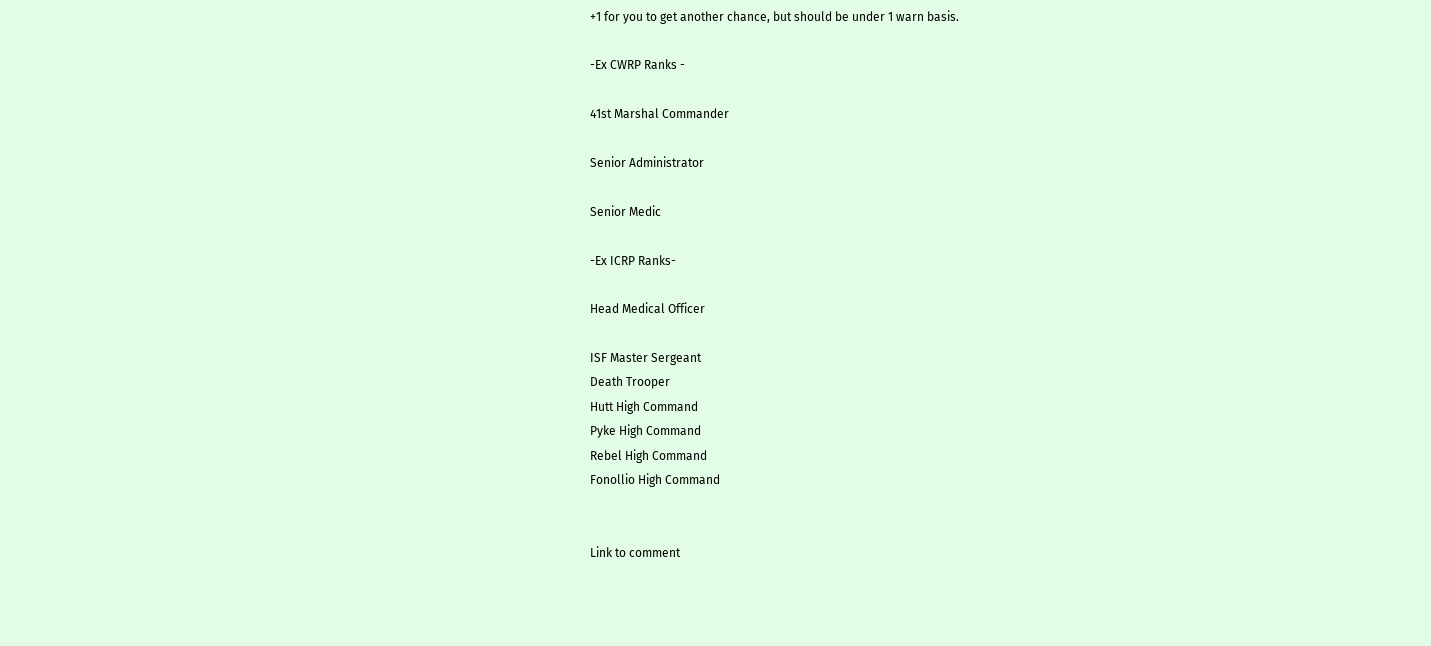+1 for you to get another chance, but should be under 1 warn basis.

-Ex CWRP Ranks -

41st Marshal Commander

Senior Administrator

Senior Medic

-Ex ICRP Ranks-

Head Medical Officer

ISF Master Sergeant
Death Trooper
Hutt High Command
Pyke High Command
Rebel High Command
Fonollio High Command


Link to comment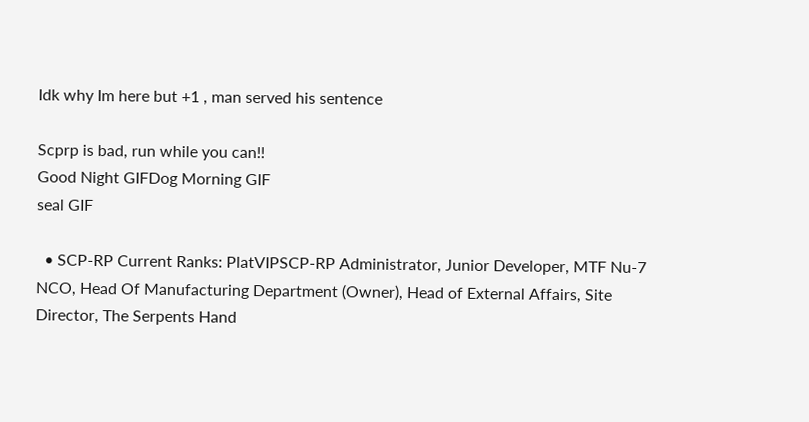Idk why Im here but +1 , man served his sentence

Scprp is bad, run while you can!!
Good Night GIFDog Morning GIF
seal GIF

  • SCP-RP Current Ranks: PlatVIPSCP-RP Administrator, Junior Developer, MTF Nu-7 NCO, Head Of Manufacturing Department (Owner), Head of External Affairs, Site Director, The Serpents Hand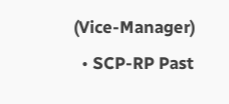(Vice-Manager)
  • SCP-RP Past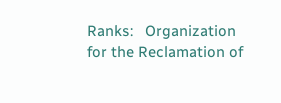Ranks:   Organization for the Reclamation of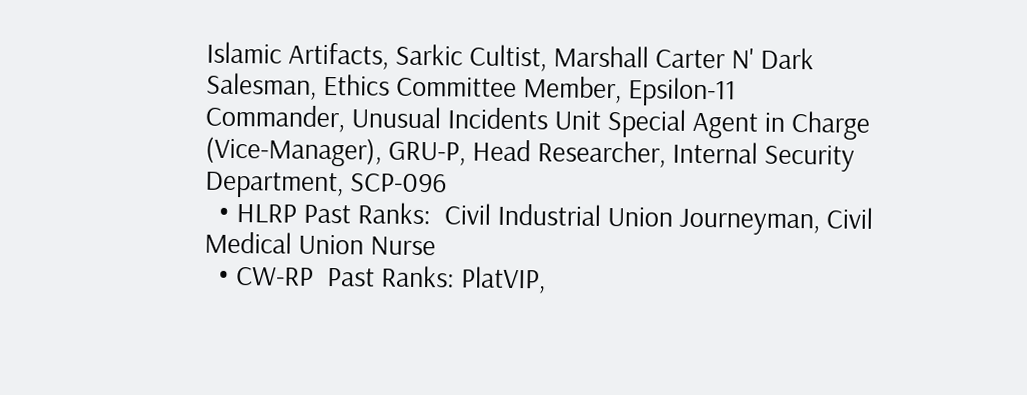Islamic Artifacts, Sarkic Cultist, Marshall Carter N' Dark Salesman, Ethics Committee Member, Epsilon-11 Commander, Unusual Incidents Unit Special Agent in Charge (Vice-Manager), GRU-P, Head Researcher, Internal Security Department, SCP-096
  • HLRP Past Ranks:  Civil Industrial Union Journeyman, Civil Medical Union Nurse
  • CW-RP  Past Ranks: PlatVIP,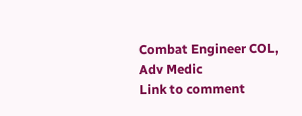Combat Engineer COL, Adv Medic
Link to comment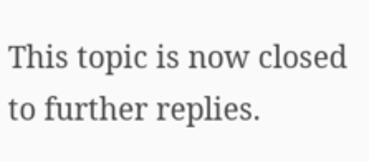This topic is now closed to further replies.